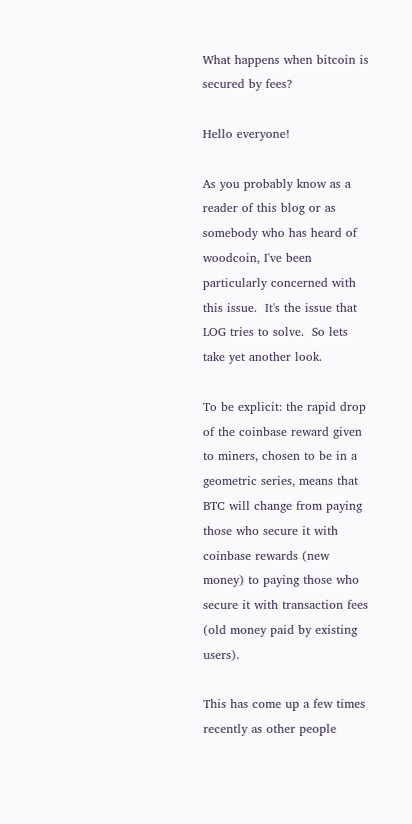What happens when bitcoin is secured by fees?

Hello everyone!

As you probably know as a reader of this blog or as somebody who has heard of woodcoin, I've been particularly concerned with this issue.  It's the issue that LOG tries to solve.  So lets take yet another look.

To be explicit: the rapid drop of the coinbase reward given to miners, chosen to be in a geometric series, means that BTC will change from paying those who secure it with coinbase rewards (new money) to paying those who secure it with transaction fees (old money paid by existing users).

This has come up a few times recently as other people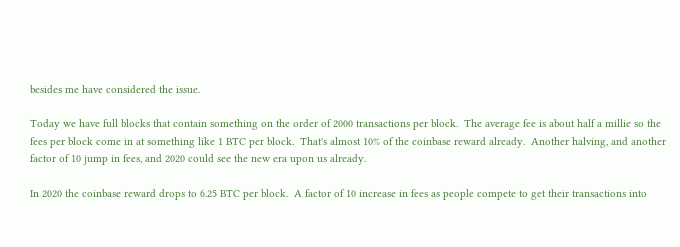besides me have considered the issue.

Today we have full blocks that contain something on the order of 2000 transactions per block.  The average fee is about half a millie so the fees per block come in at something like 1 BTC per block.  That's almost 10% of the coinbase reward already.  Another halving, and another factor of 10 jump in fees, and 2020 could see the new era upon us already.

In 2020 the coinbase reward drops to 6.25 BTC per block.  A factor of 10 increase in fees as people compete to get their transactions into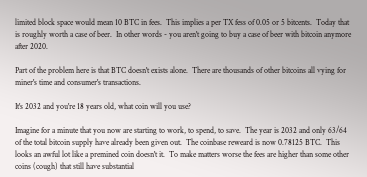limited block space would mean 10 BTC in fees.  This implies a per TX fess of 0.05 or 5 bitcents.  Today that is roughly worth a case of beer.  In other words - you aren't going to buy a case of beer with bitcoin anymore after 2020.

Part of the problem here is that BTC doesn't exists alone.  There are thousands of other bitcoins all vying for miner's time and consumer's transactions.

It's 2032 and you're 18 years old, what coin will you use?

Imagine for a minute that you now are starting to work, to spend, to save.  The year is 2032 and only 63/64 of the total bitcoin supply have already been given out.  The coinbase reweard is now 0.78125 BTC.  This looks an awful lot like a premined coin doesn't it.  To make matters worse the fees are higher than some other coins (cough) that still have substantial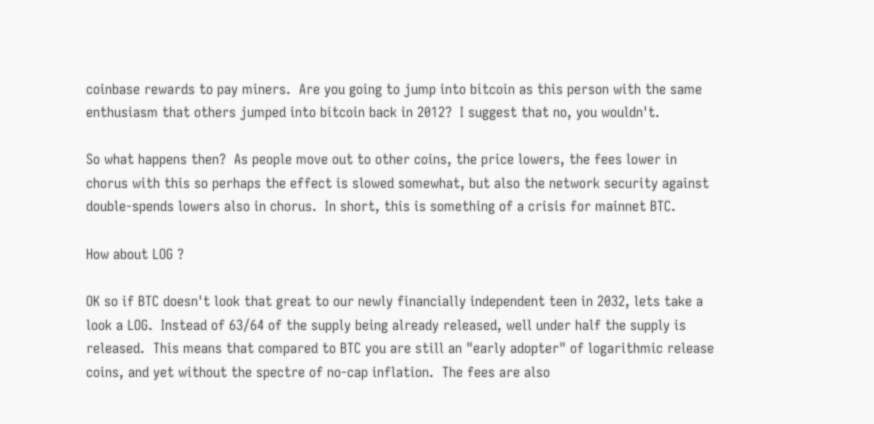coinbase rewards to pay miners.  Are you going to jump into bitcoin as this person with the same enthusiasm that others jumped into bitcoin back in 2012?  I suggest that no, you wouldn't.

So what happens then?  As people move out to other coins, the price lowers, the fees lower in chorus with this so perhaps the effect is slowed somewhat, but also the network security against double-spends lowers also in chorus.  In short, this is something of a crisis for mainnet BTC.

How about LOG ?

OK so if BTC doesn't look that great to our newly financially independent teen in 2032, lets take a look a LOG.  Instead of 63/64 of the supply being already released, well under half the supply is released.  This means that compared to BTC you are still an "early adopter" of logarithmic release coins, and yet without the spectre of no-cap inflation.  The fees are also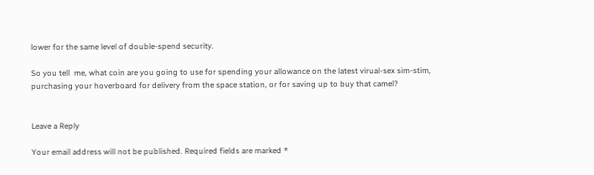lower for the same level of double-spend security.

So you tell  me, what coin are you going to use for spending your allowance on the latest virual-sex sim-stim, purchasing your hoverboard for delivery from the space station, or for saving up to buy that camel?


Leave a Reply

Your email address will not be published. Required fields are marked *